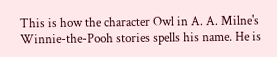This is how the character Owl in A. A. Milne's Winnie-the-Pooh stories spells his name. He is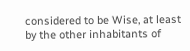considered to be Wise, at least by the other inhabitants of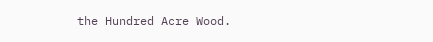the Hundred Acre Wood.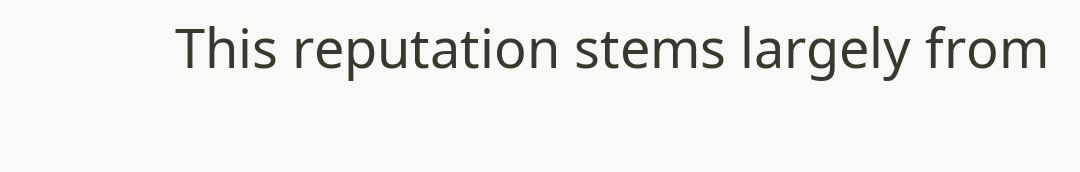This reputation stems largely from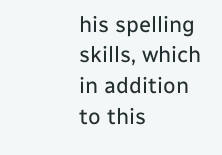his spelling skills, which in addition to this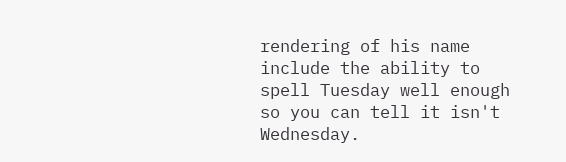rendering of his name include the ability to spell Tuesday well enough so you can tell it isn't Wednesday.